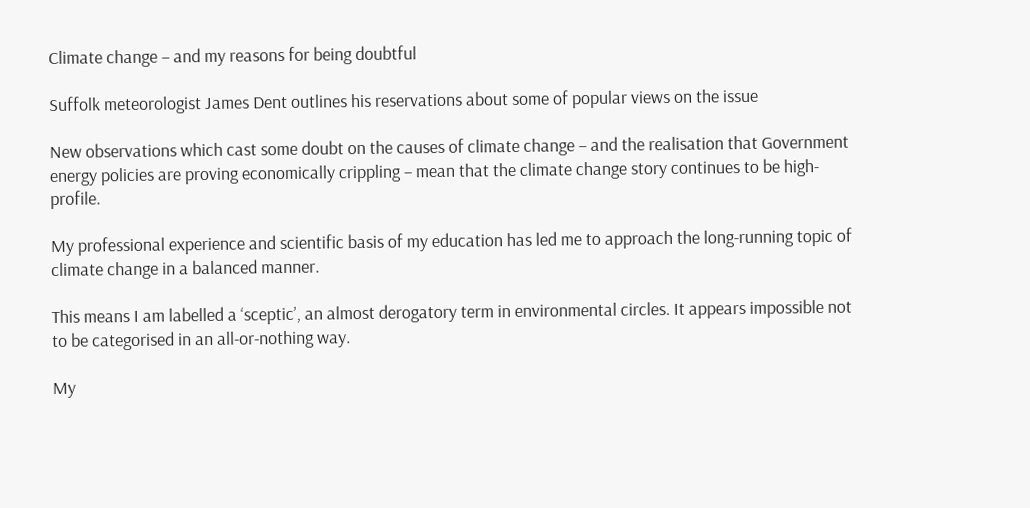Climate change – and my reasons for being doubtful

Suffolk meteorologist James Dent outlines his reservations about some of popular views on the issue

New observations which cast some doubt on the causes of climate change – and the realisation that Government energy policies are proving economically crippling – mean that the climate change story continues to be high-profile.

My professional experience and scientific basis of my education has led me to approach the long-running topic of climate change in a balanced manner.

This means I am labelled a ‘sceptic’, an almost derogatory term in environmental circles. It appears impossible not to be categorised in an all-or-nothing way.

My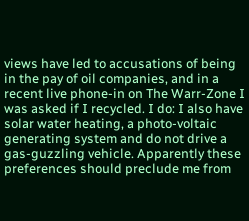views have led to accusations of being in the pay of oil companies, and in a recent live phone-in on The Warr-Zone I was asked if I recycled. I do: I also have solar water heating, a photo-voltaic generating system and do not drive a gas-guzzling vehicle. Apparently these preferences should preclude me from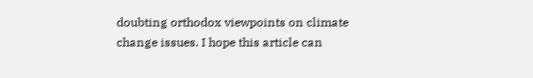doubting orthodox viewpoints on climate change issues. I hope this article can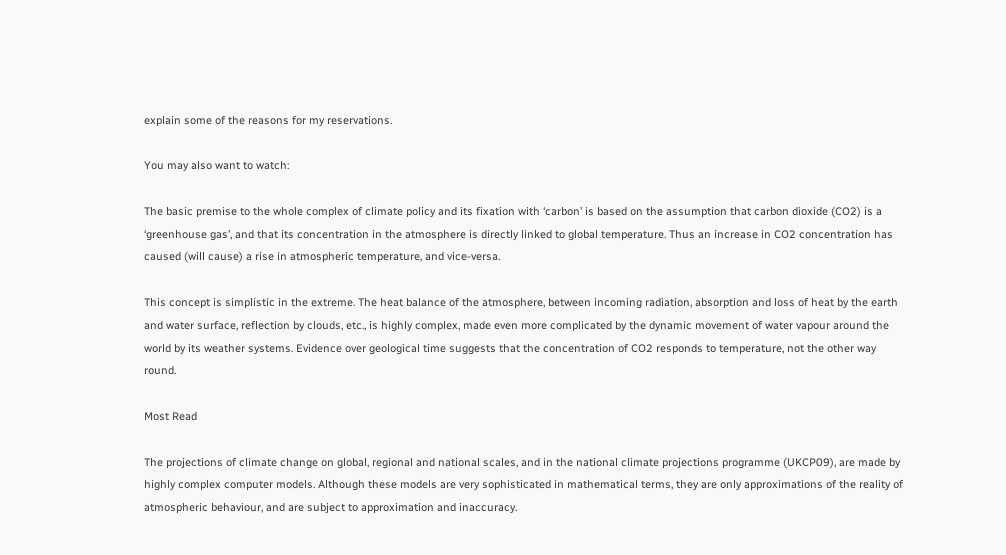explain some of the reasons for my reservations.

You may also want to watch:

The basic premise to the whole complex of climate policy and its fixation with ‘carbon’ is based on the assumption that carbon dioxide (CO2) is a ‘greenhouse gas’, and that its concentration in the atmosphere is directly linked to global temperature. Thus an increase in CO2 concentration has caused (will cause) a rise in atmospheric temperature, and vice-versa.

This concept is simplistic in the extreme. The heat balance of the atmosphere, between incoming radiation, absorption and loss of heat by the earth and water surface, reflection by clouds, etc., is highly complex, made even more complicated by the dynamic movement of water vapour around the world by its weather systems. Evidence over geological time suggests that the concentration of CO2 responds to temperature, not the other way round.

Most Read

The projections of climate change on global, regional and national scales, and in the national climate projections programme (UKCP09), are made by highly complex computer models. Although these models are very sophisticated in mathematical terms, they are only approximations of the reality of atmospheric behaviour, and are subject to approximation and inaccuracy.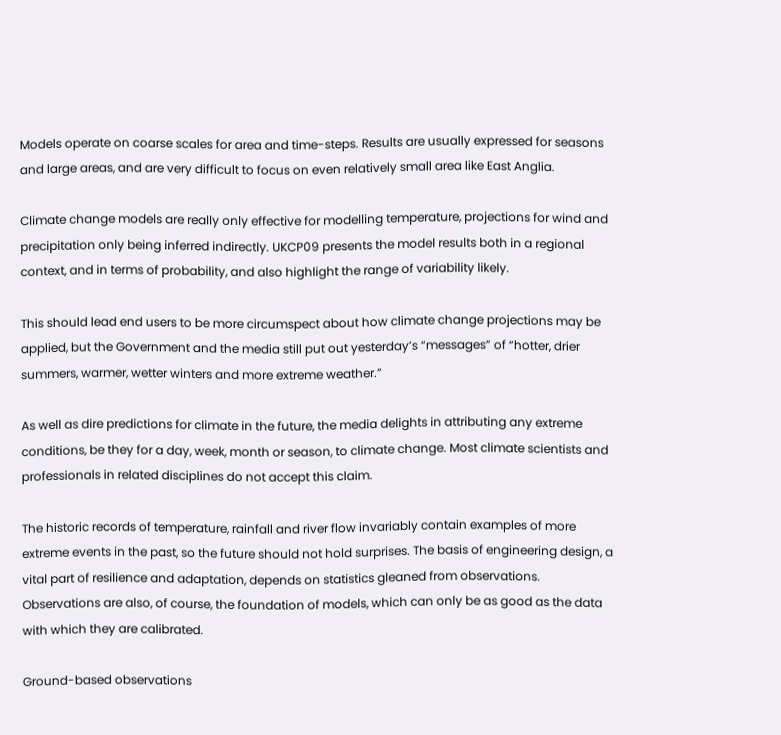Models operate on coarse scales for area and time-steps. Results are usually expressed for seasons and large areas, and are very difficult to focus on even relatively small area like East Anglia.

Climate change models are really only effective for modelling temperature, projections for wind and precipitation only being inferred indirectly. UKCP09 presents the model results both in a regional context, and in terms of probability, and also highlight the range of variability likely.

This should lead end users to be more circumspect about how climate change projections may be applied, but the Government and the media still put out yesterday’s “messages” of “hotter, drier summers, warmer, wetter winters and more extreme weather.”

As well as dire predictions for climate in the future, the media delights in attributing any extreme conditions, be they for a day, week, month or season, to climate change. Most climate scientists and professionals in related disciplines do not accept this claim.

The historic records of temperature, rainfall and river flow invariably contain examples of more extreme events in the past, so the future should not hold surprises. The basis of engineering design, a vital part of resilience and adaptation, depends on statistics gleaned from observations. Observations are also, of course, the foundation of models, which can only be as good as the data with which they are calibrated.

Ground-based observations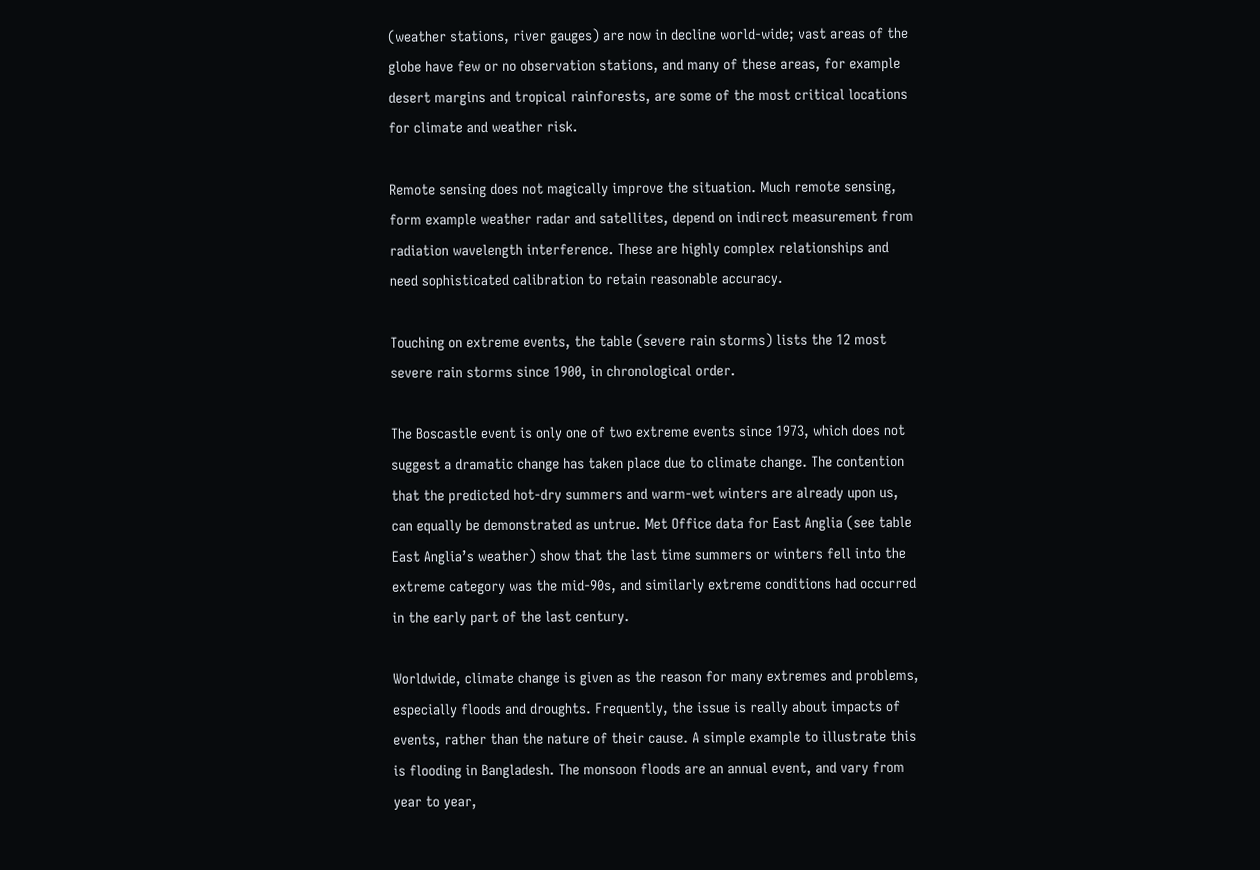(weather stations, river gauges) are now in decline world-wide; vast areas of the globe have few or no observation stations, and many of these areas, for example desert margins and tropical rainforests, are some of the most critical locations for climate and weather risk.

Remote sensing does not magically improve the situation. Much remote sensing, form example weather radar and satellites, depend on indirect measurement from radiation wavelength interference. These are highly complex relationships and need sophisticated calibration to retain reasonable accuracy.

Touching on extreme events, the table (severe rain storms) lists the 12 most severe rain storms since 1900, in chronological order.

The Boscastle event is only one of two extreme events since 1973, which does not suggest a dramatic change has taken place due to climate change. The contention that the predicted hot-dry summers and warm-wet winters are already upon us, can equally be demonstrated as untrue. Met Office data for East Anglia (see table East Anglia’s weather) show that the last time summers or winters fell into the extreme category was the mid-90s, and similarly extreme conditions had occurred in the early part of the last century.

Worldwide, climate change is given as the reason for many extremes and problems, especially floods and droughts. Frequently, the issue is really about impacts of events, rather than the nature of their cause. A simple example to illustrate this is flooding in Bangladesh. The monsoon floods are an annual event, and vary from year to year,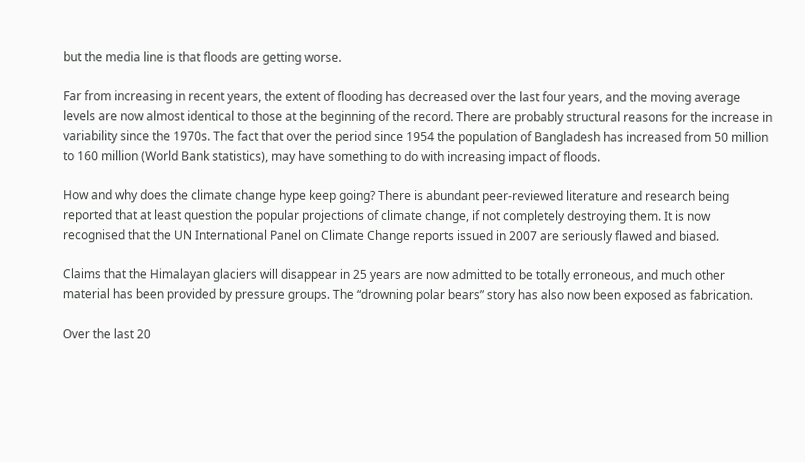but the media line is that floods are getting worse.

Far from increasing in recent years, the extent of flooding has decreased over the last four years, and the moving average levels are now almost identical to those at the beginning of the record. There are probably structural reasons for the increase in variability since the 1970s. The fact that over the period since 1954 the population of Bangladesh has increased from 50 million to 160 million (World Bank statistics), may have something to do with increasing impact of floods.

How and why does the climate change hype keep going? There is abundant peer-reviewed literature and research being reported that at least question the popular projections of climate change, if not completely destroying them. It is now recognised that the UN International Panel on Climate Change reports issued in 2007 are seriously flawed and biased.

Claims that the Himalayan glaciers will disappear in 25 years are now admitted to be totally erroneous, and much other material has been provided by pressure groups. The “drowning polar bears” story has also now been exposed as fabrication.

Over the last 20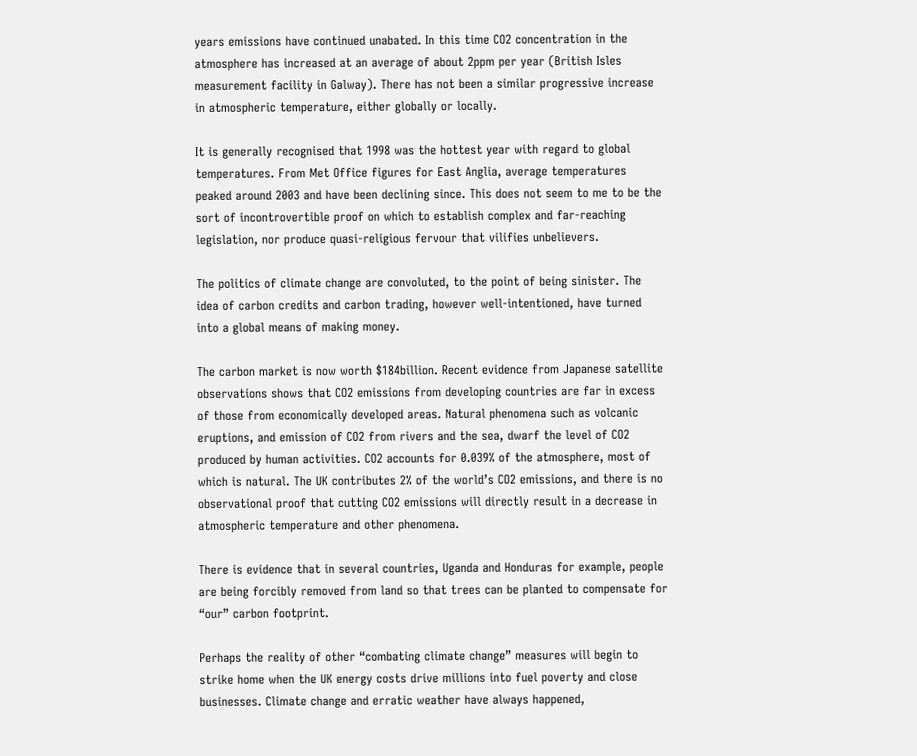years emissions have continued unabated. In this time CO2 concentration in the atmosphere has increased at an average of about 2ppm per year (British Isles measurement facility in Galway). There has not been a similar progressive increase in atmospheric temperature, either globally or locally.

It is generally recognised that 1998 was the hottest year with regard to global temperatures. From Met Office figures for East Anglia, average temperatures peaked around 2003 and have been declining since. This does not seem to me to be the sort of incontrovertible proof on which to establish complex and far-reaching legislation, nor produce quasi-religious fervour that vilifies unbelievers.

The politics of climate change are convoluted, to the point of being sinister. The idea of carbon credits and carbon trading, however well-intentioned, have turned into a global means of making money.

The carbon market is now worth $184billion. Recent evidence from Japanese satellite observations shows that CO2 emissions from developing countries are far in excess of those from economically developed areas. Natural phenomena such as volcanic eruptions, and emission of CO2 from rivers and the sea, dwarf the level of CO2 produced by human activities. CO2 accounts for 0.039% of the atmosphere, most of which is natural. The UK contributes 2% of the world’s CO2 emissions, and there is no observational proof that cutting CO2 emissions will directly result in a decrease in atmospheric temperature and other phenomena.

There is evidence that in several countries, Uganda and Honduras for example, people are being forcibly removed from land so that trees can be planted to compensate for “our” carbon footprint.

Perhaps the reality of other “combating climate change” measures will begin to strike home when the UK energy costs drive millions into fuel poverty and close businesses. Climate change and erratic weather have always happened,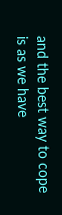and the best way to cope is as we have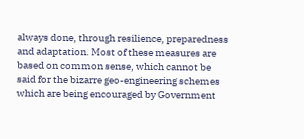always done, through resilience, preparedness and adaptation. Most of these measures are based on common sense, which cannot be said for the bizarre geo-engineering schemes which are being encouraged by Government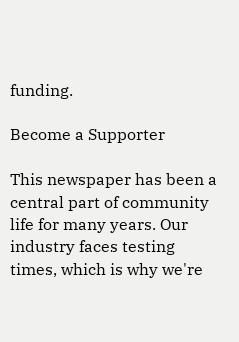funding.

Become a Supporter

This newspaper has been a central part of community life for many years. Our industry faces testing times, which is why we're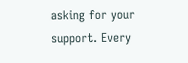asking for your support. Every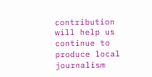contribution will help us continue to produce local journalism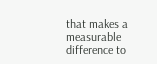that makes a measurable difference to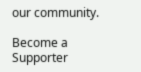our community.

Become a Supporter